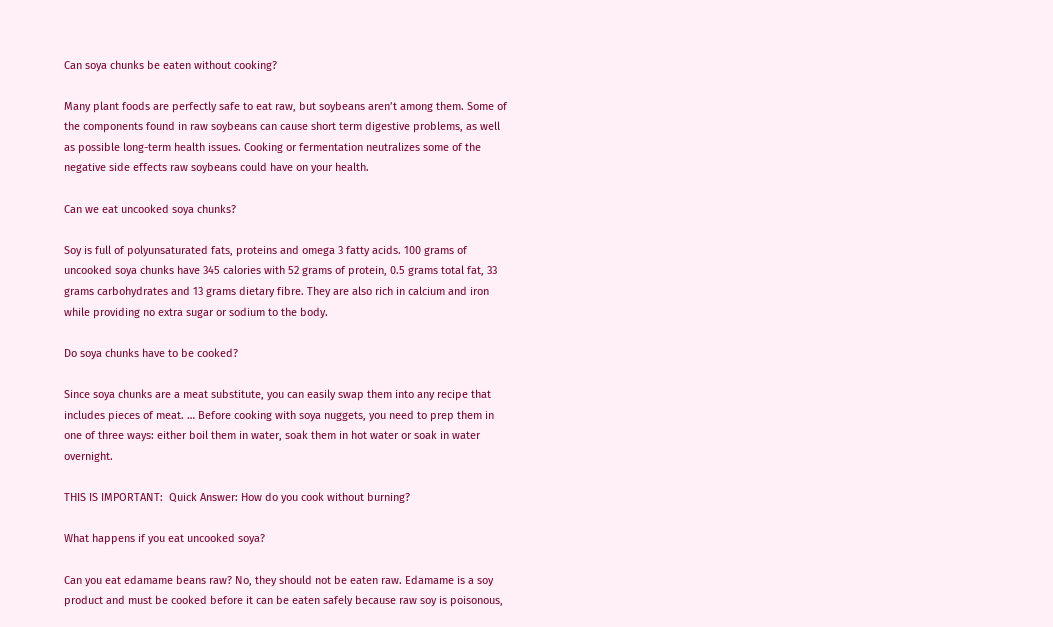Can soya chunks be eaten without cooking?

Many plant foods are perfectly safe to eat raw, but soybeans aren’t among them. Some of the components found in raw soybeans can cause short term digestive problems, as well as possible long-term health issues. Cooking or fermentation neutralizes some of the negative side effects raw soybeans could have on your health.

Can we eat uncooked soya chunks?

Soy is full of polyunsaturated fats, proteins and omega 3 fatty acids. 100 grams of uncooked soya chunks have 345 calories with 52 grams of protein, 0.5 grams total fat, 33 grams carbohydrates and 13 grams dietary fibre. They are also rich in calcium and iron while providing no extra sugar or sodium to the body.

Do soya chunks have to be cooked?

Since soya chunks are a meat substitute, you can easily swap them into any recipe that includes pieces of meat. … Before cooking with soya nuggets, you need to prep them in one of three ways: either boil them in water, soak them in hot water or soak in water overnight.

THIS IS IMPORTANT:  Quick Answer: How do you cook without burning?

What happens if you eat uncooked soya?

Can you eat edamame beans raw? No, they should not be eaten raw. Edamame is a soy product and must be cooked before it can be eaten safely because raw soy is poisonous,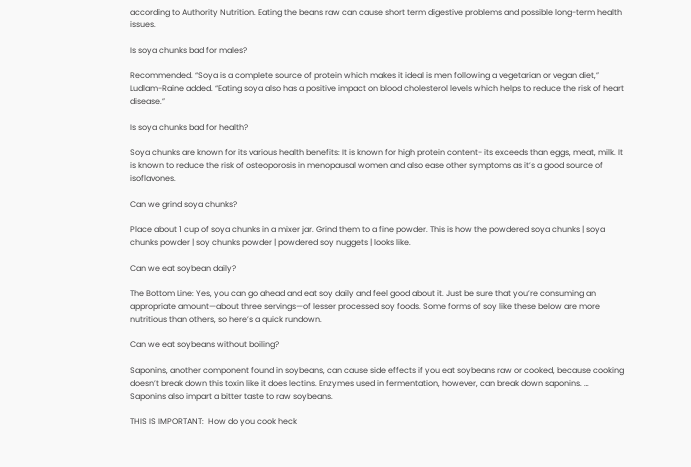according to Authority Nutrition. Eating the beans raw can cause short term digestive problems and possible long-term health issues.

Is soya chunks bad for males?

Recommended. “Soya is a complete source of protein which makes it ideal is men following a vegetarian or vegan diet,” Ludlam-Raine added. “Eating soya also has a positive impact on blood cholesterol levels which helps to reduce the risk of heart disease.”

Is soya chunks bad for health?

Soya chunks are known for its various health benefits: It is known for high protein content- its exceeds than eggs, meat, milk. It is known to reduce the risk of osteoporosis in menopausal women and also ease other symptoms as it’s a good source of isoflavones.

Can we grind soya chunks?

Place about 1 cup of soya chunks in a mixer jar. Grind them to a fine powder. This is how the powdered soya chunks | soya chunks powder | soy chunks powder | powdered soy nuggets | looks like.

Can we eat soybean daily?

The Bottom Line: Yes, you can go ahead and eat soy daily and feel good about it. Just be sure that you’re consuming an appropriate amount—about three servings—of lesser processed soy foods. Some forms of soy like these below are more nutritious than others, so here’s a quick rundown.

Can we eat soybeans without boiling?

Saponins, another component found in soybeans, can cause side effects if you eat soybeans raw or cooked, because cooking doesn’t break down this toxin like it does lectins. Enzymes used in fermentation, however, can break down saponins. … Saponins also impart a bitter taste to raw soybeans.

THIS IS IMPORTANT:  How do you cook heck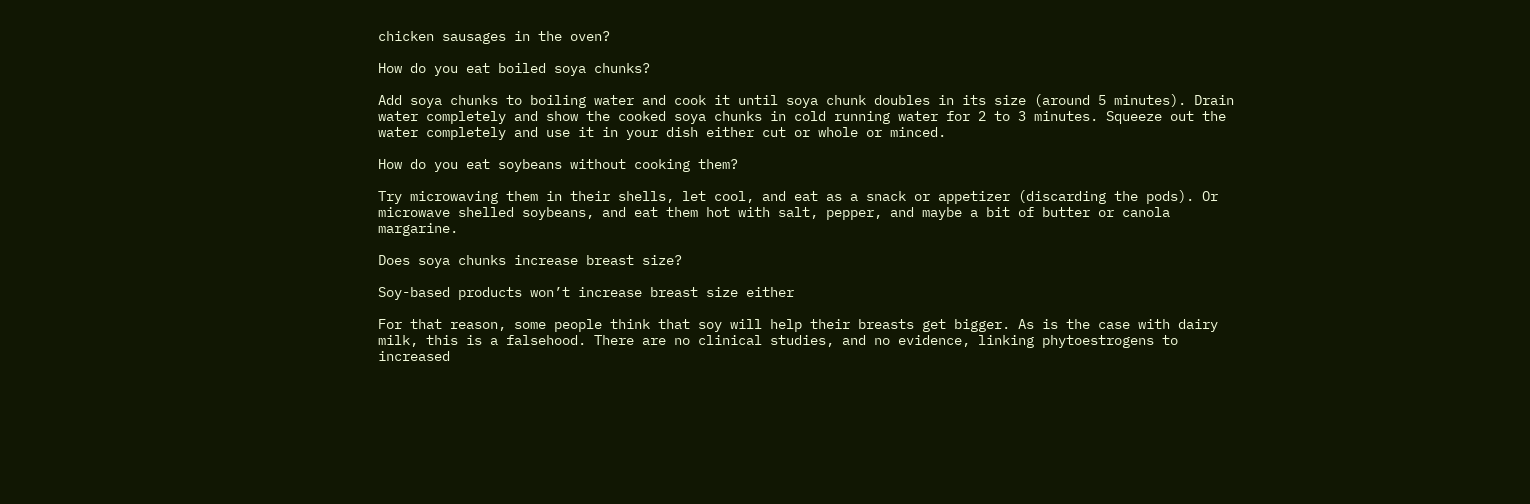chicken sausages in the oven?

How do you eat boiled soya chunks?

Add soya chunks to boiling water and cook it until soya chunk doubles in its size (around 5 minutes). Drain water completely and show the cooked soya chunks in cold running water for 2 to 3 minutes. Squeeze out the water completely and use it in your dish either cut or whole or minced.

How do you eat soybeans without cooking them?

Try microwaving them in their shells, let cool, and eat as a snack or appetizer (discarding the pods). Or microwave shelled soybeans, and eat them hot with salt, pepper, and maybe a bit of butter or canola margarine.

Does soya chunks increase breast size?

Soy-based products won’t increase breast size either

For that reason, some people think that soy will help their breasts get bigger. As is the case with dairy milk, this is a falsehood. There are no clinical studies, and no evidence, linking phytoestrogens to increased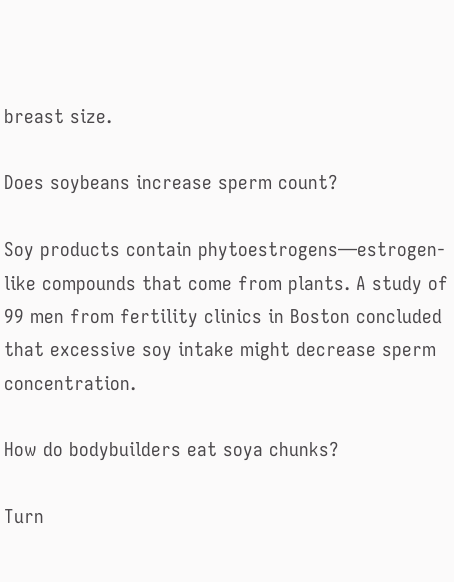breast size.

Does soybeans increase sperm count?

Soy products contain phytoestrogens—estrogen-like compounds that come from plants. A study of 99 men from fertility clinics in Boston concluded that excessive soy intake might decrease sperm concentration.

How do bodybuilders eat soya chunks?

Turn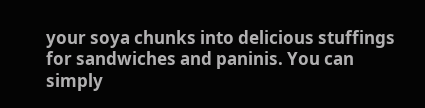your soya chunks into delicious stuffings for sandwiches and paninis. You can simply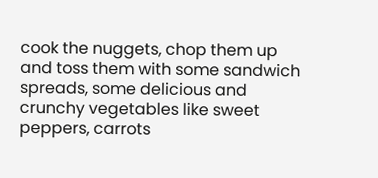cook the nuggets, chop them up and toss them with some sandwich spreads, some delicious and crunchy vegetables like sweet peppers, carrots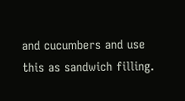and cucumbers and use this as sandwich filling.